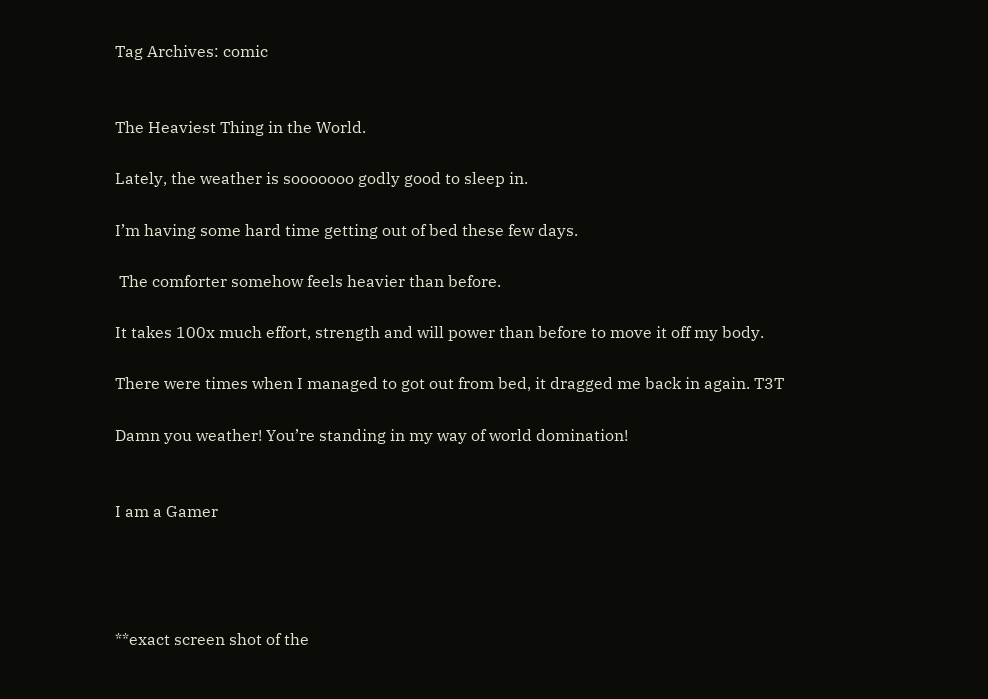Tag Archives: comic


The Heaviest Thing in the World.

Lately, the weather is sooooooo godly good to sleep in.

I’m having some hard time getting out of bed these few days.

 The comforter somehow feels heavier than before.

It takes 100x much effort, strength and will power than before to move it off my body.

There were times when I managed to got out from bed, it dragged me back in again. T3T

Damn you weather! You’re standing in my way of world domination!


I am a Gamer




**exact screen shot of the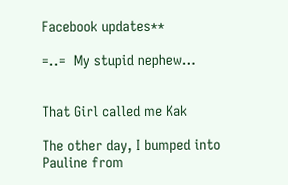Facebook updates**

=..=  My stupid nephew…


That Girl called me Kak

The other day, I bumped into Pauline from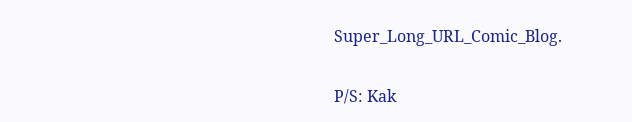Super_Long_URL_Comic_Blog.

P/S: Kak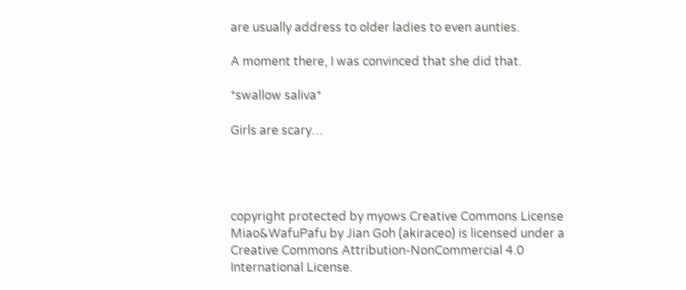are usually address to older ladies to even aunties.

A moment there, I was convinced that she did that.

*swallow saliva*

Girls are scary…




copyright protected by myows Creative Commons License
Miao&WafuPafu by Jian Goh (akiraceo) is licensed under a Creative Commons Attribution-NonCommercial 4.0 International License.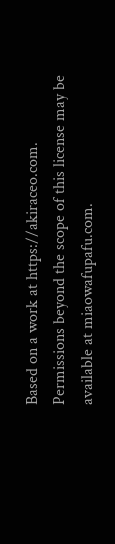Based on a work at https://akiraceo.com.
Permissions beyond the scope of this license may be available at miaowafupafu.com.